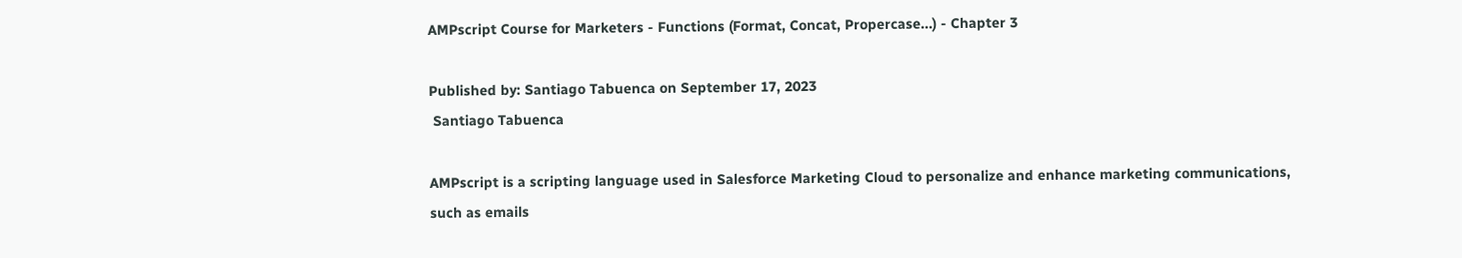AMPscript Course for Marketers - Functions (Format, Concat, Propercase...) - Chapter 3

Published by: Santiago Tabuenca on September 17, 2023
 Santiago Tabuenca

AMPscript is a scripting language used in Salesforce Marketing Cloud to personalize and enhance marketing communications, such as emails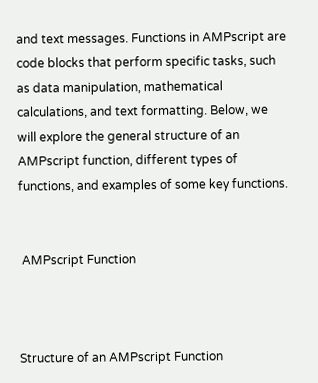and text messages. Functions in AMPscript are code blocks that perform specific tasks, such as data manipulation, mathematical calculations, and text formatting. Below, we will explore the general structure of an AMPscript function, different types of functions, and examples of some key functions.


 AMPscript Function



Structure of an AMPscript Function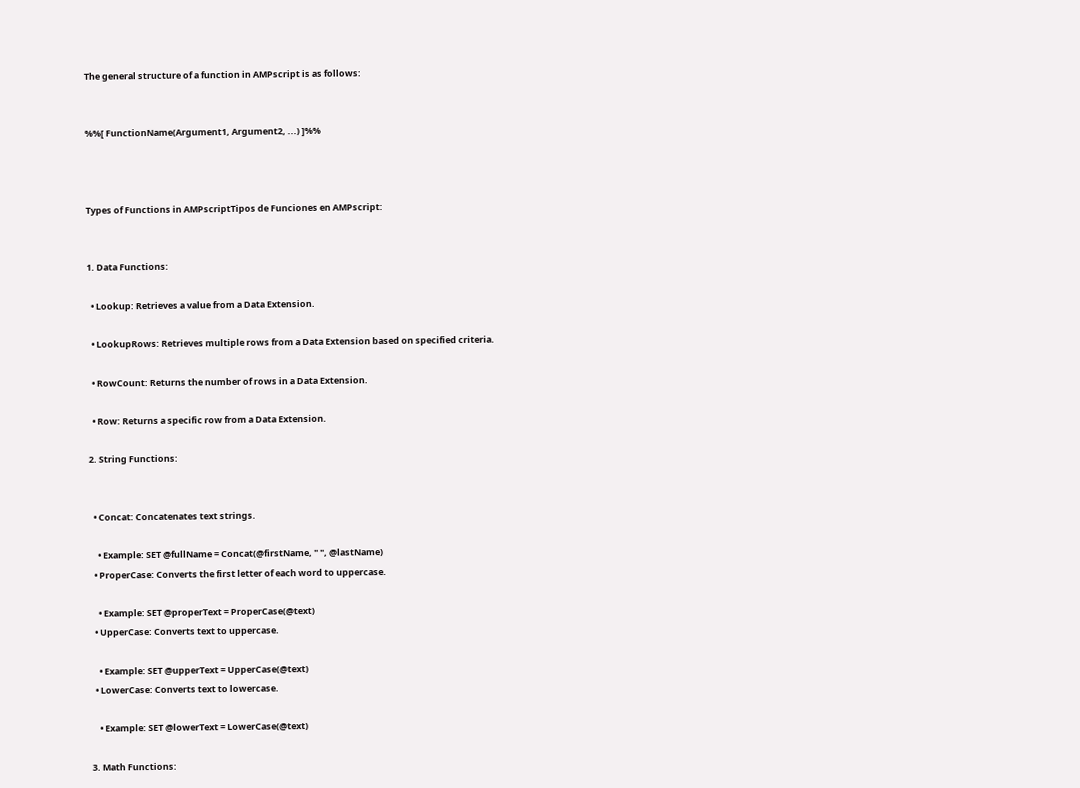The general structure of a function in AMPscript is as follows:


%%[ FunctionName(Argument1, Argument2, ...) ]%%



Types of Functions in AMPscriptTipos de Funciones en AMPscript:


1. Data Functions:

  • Lookup: Retrieves a value from a Data Extension.

  • LookupRows: Retrieves multiple rows from a Data Extension based on specified criteria.

  • RowCount: Returns the number of rows in a Data Extension.

  • Row: Returns a specific row from a Data Extension.

2. String Functions:


  • Concat: Concatenates text strings.

    • Example: SET @fullName = Concat(@firstName, " ", @lastName)
  • ProperCase: Converts the first letter of each word to uppercase.

    • Example: SET @properText = ProperCase(@text)
  • UpperCase: Converts text to uppercase.

    • Example: SET @upperText = UpperCase(@text)
  • LowerCase: Converts text to lowercase.

    • Example: SET @lowerText = LowerCase(@text)

3. Math Functions: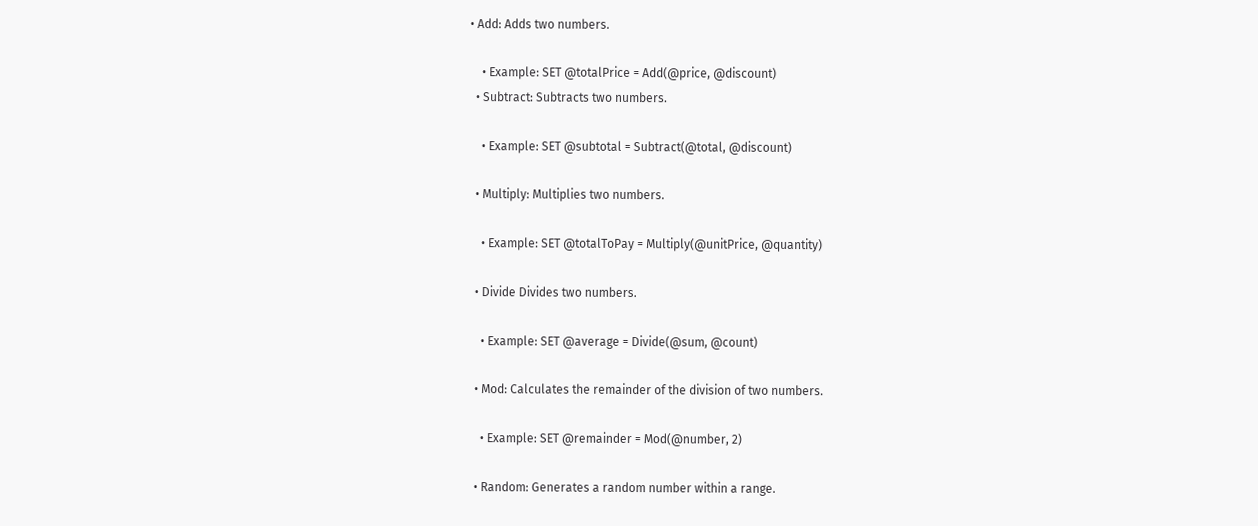• Add: Adds two numbers.

    • Example: SET @totalPrice = Add(@price, @discount)
  • Subtract: Subtracts two numbers.

    • Example: SET @subtotal = Subtract(@total, @discount)

  • Multiply: Multiplies two numbers.

    • Example: SET @totalToPay = Multiply(@unitPrice, @quantity)

  • Divide Divides two numbers.

    • Example: SET @average = Divide(@sum, @count)

  • Mod: Calculates the remainder of the division of two numbers.

    • Example: SET @remainder = Mod(@number, 2)

  • Random: Generates a random number within a range.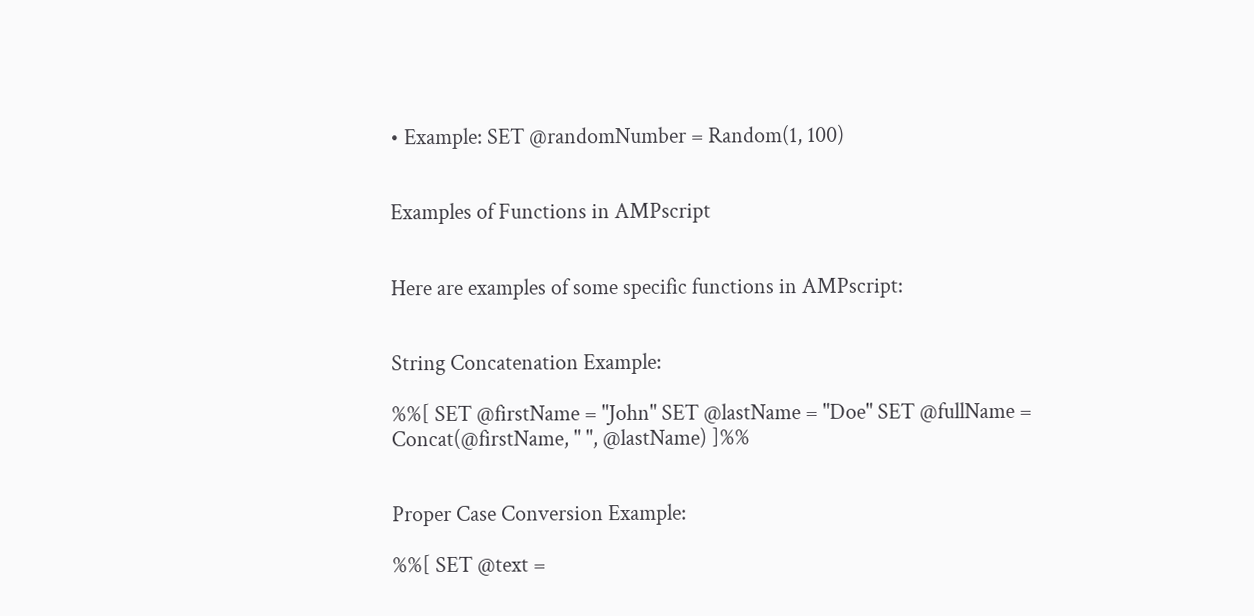• Example: SET @randomNumber = Random(1, 100)


Examples of Functions in AMPscript


Here are examples of some specific functions in AMPscript:


String Concatenation Example:

%%[ SET @firstName = "John" SET @lastName = "Doe" SET @fullName = Concat(@firstName, " ", @lastName) ]%%


Proper Case Conversion Example:

%%[ SET @text =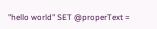"hello world" SET @properText =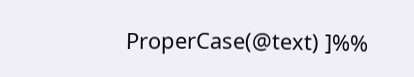ProperCase(@text) ]%%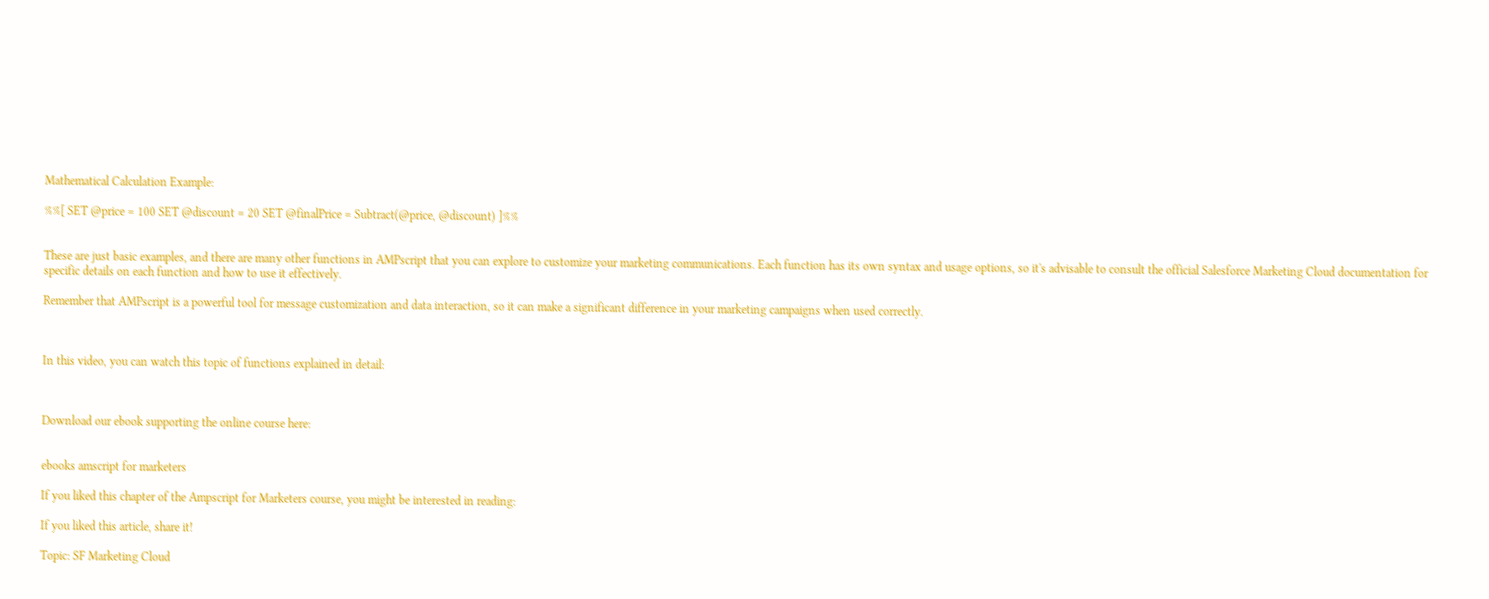Mathematical Calculation Example:

%%[ SET @price = 100 SET @discount = 20 SET @finalPrice = Subtract(@price, @discount) ]%%


These are just basic examples, and there are many other functions in AMPscript that you can explore to customize your marketing communications. Each function has its own syntax and usage options, so it's advisable to consult the official Salesforce Marketing Cloud documentation for specific details on each function and how to use it effectively.

Remember that AMPscript is a powerful tool for message customization and data interaction, so it can make a significant difference in your marketing campaigns when used correctly.



In this video, you can watch this topic of functions explained in detail:



Download our ebook supporting the online course here:


ebooks amscript for marketers

If you liked this chapter of the Ampscript for Marketers course, you might be interested in reading:

If you liked this article, share it!

Topic: SF Marketing Cloud